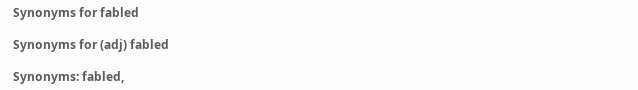Synonyms for fabled

Synonyms for (adj) fabled

Synonyms: fabled,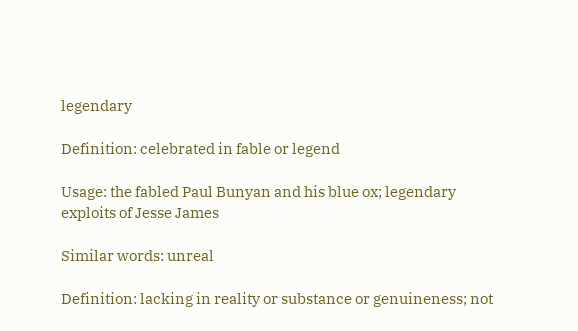legendary

Definition: celebrated in fable or legend

Usage: the fabled Paul Bunyan and his blue ox; legendary exploits of Jesse James

Similar words: unreal

Definition: lacking in reality or substance or genuineness; not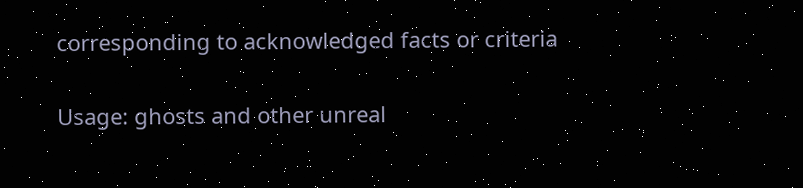corresponding to acknowledged facts or criteria

Usage: ghosts and other unreal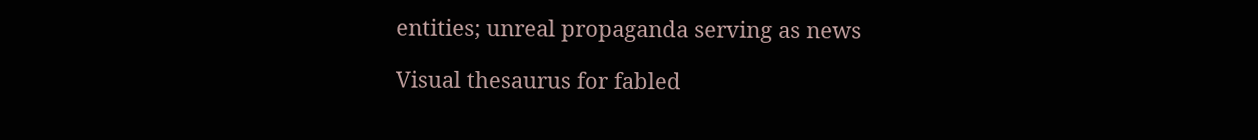entities; unreal propaganda serving as news

Visual thesaurus for fabled